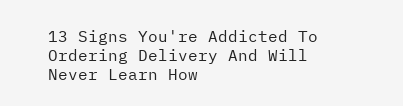13 Signs You're Addicted To Ordering Delivery And Will Never Learn How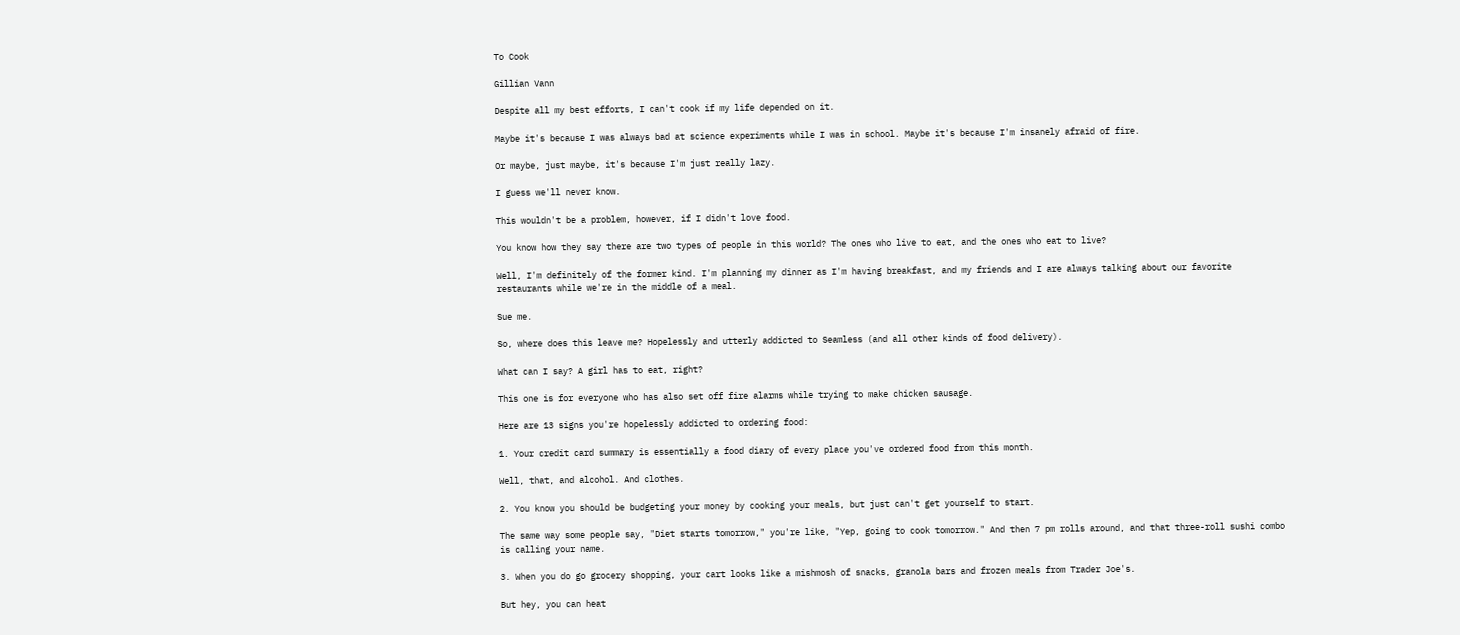To Cook

Gillian Vann

Despite all my best efforts, I can't cook if my life depended on it.

Maybe it's because I was always bad at science experiments while I was in school. Maybe it's because I'm insanely afraid of fire.

Or maybe, just maybe, it's because I'm just really lazy.

I guess we'll never know.

This wouldn't be a problem, however, if I didn't love food.

You know how they say there are two types of people in this world? The ones who live to eat, and the ones who eat to live?

Well, I'm definitely of the former kind. I'm planning my dinner as I'm having breakfast, and my friends and I are always talking about our favorite restaurants while we're in the middle of a meal.

Sue me.

So, where does this leave me? Hopelessly and utterly addicted to Seamless (and all other kinds of food delivery).

What can I say? A girl has to eat, right?

This one is for everyone who has also set off fire alarms while trying to make chicken sausage.

Here are 13 signs you're hopelessly addicted to ordering food:

1. Your credit card summary is essentially a food diary of every place you've ordered food from this month.

Well, that, and alcohol. And clothes.

2. You know you should be budgeting your money by cooking your meals, but just can't get yourself to start.

The same way some people say, "Diet starts tomorrow," you're like, "Yep, going to cook tomorrow." And then 7 pm rolls around, and that three-roll sushi combo is calling your name.

3. When you do go grocery shopping, your cart looks like a mishmosh of snacks, granola bars and frozen meals from Trader Joe's.

But hey, you can heat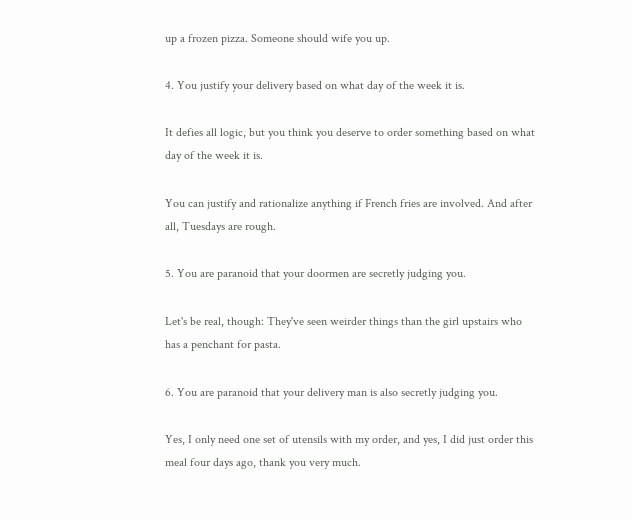up a frozen pizza. Someone should wife you up.

4. You justify your delivery based on what day of the week it is.

It defies all logic, but you think you deserve to order something based on what day of the week it is.

You can justify and rationalize anything if French fries are involved. And after all, Tuesdays are rough.

5. You are paranoid that your doormen are secretly judging you.

Let's be real, though: They've seen weirder things than the girl upstairs who has a penchant for pasta.

6. You are paranoid that your delivery man is also secretly judging you.

Yes, I only need one set of utensils with my order, and yes, I did just order this meal four days ago, thank you very much.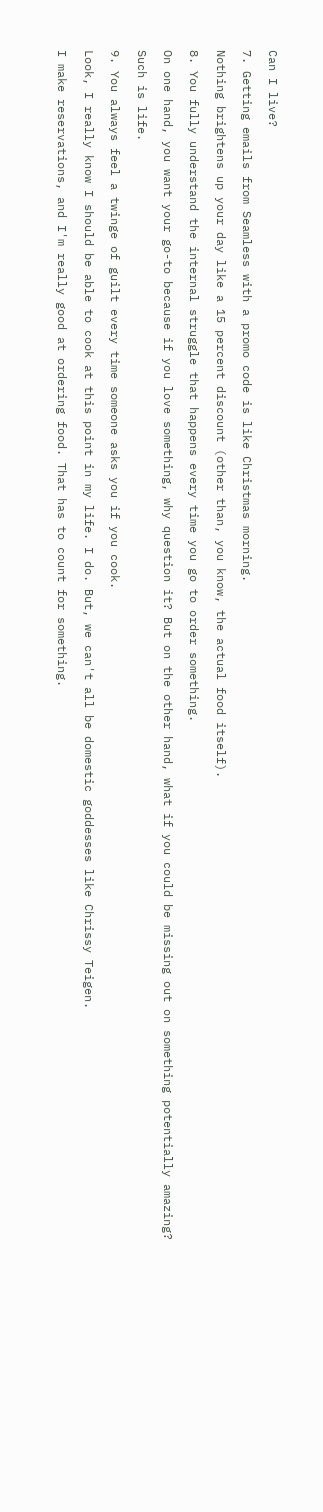Can I live?

7. Getting emails from Seamless with a promo code is like Christmas morning.

Nothing brightens up your day like a 15 percent discount (other than, you know, the actual food itself).

8. You fully understand the internal struggle that happens every time you go to order something.

On one hand, you want your go-to because if you love something, why question it? But on the other hand, what if you could be missing out on something potentially amazing?

Such is life.

9. You always feel a twinge of guilt every time someone asks you if you cook.

Look, I really know I should be able to cook at this point in my life. I do. But, we can't all be domestic goddesses like Chrissy Teigen.

I make reservations, and I'm really good at ordering food. That has to count for something.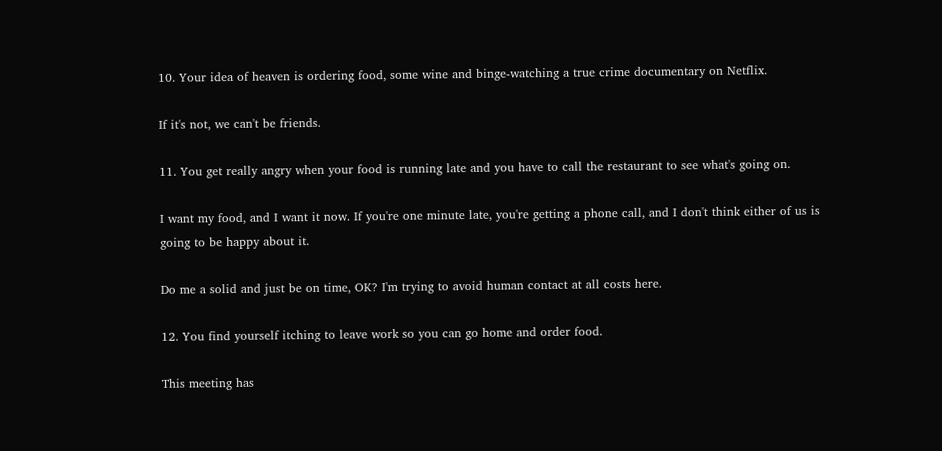10. Your idea of heaven is ordering food, some wine and binge-watching a true crime documentary on Netflix.

If it's not, we can't be friends.

11. You get really angry when your food is running late and you have to call the restaurant to see what's going on.

I want my food, and I want it now. If you're one minute late, you're getting a phone call, and I don't think either of us is going to be happy about it.

Do me a solid and just be on time, OK? I'm trying to avoid human contact at all costs here.

12. You find yourself itching to leave work so you can go home and order food.

This meeting has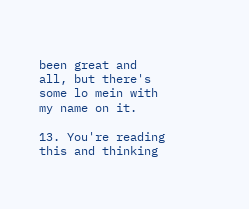been great and all, but there's some lo mein with my name on it.

13. You're reading this and thinking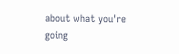about what you're going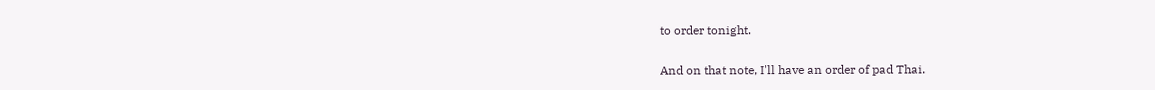to order tonight.

And on that note, I'll have an order of pad Thai.